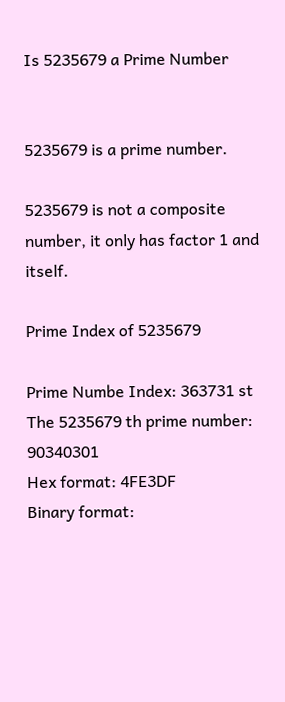Is 5235679 a Prime Number


5235679 is a prime number.

5235679 is not a composite number, it only has factor 1 and itself.

Prime Index of 5235679

Prime Numbe Index: 363731 st
The 5235679 th prime number: 90340301
Hex format: 4FE3DF
Binary format: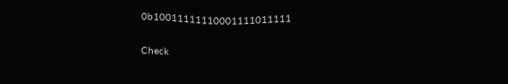0b10011111110001111011111

Check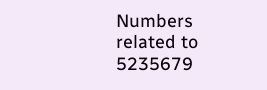Numbers related to 5235679